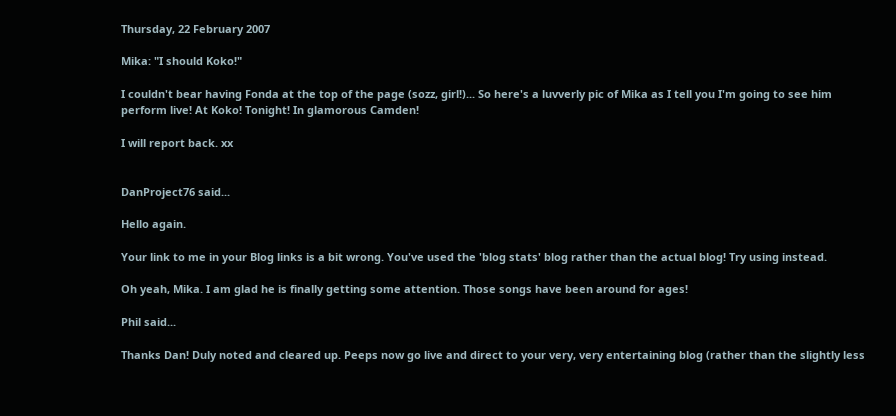Thursday, 22 February 2007

Mika: "I should Koko!"

I couldn't bear having Fonda at the top of the page (sozz, girl!)... So here's a luvverly pic of Mika as I tell you I'm going to see him perform live! At Koko! Tonight! In glamorous Camden!

I will report back. xx


DanProject76 said...

Hello again.

Your link to me in your Blog links is a bit wrong. You've used the 'blog stats' blog rather than the actual blog! Try using instead.

Oh yeah, Mika. I am glad he is finally getting some attention. Those songs have been around for ages!

Phil said...

Thanks Dan! Duly noted and cleared up. Peeps now go live and direct to your very, very entertaining blog (rather than the slightly less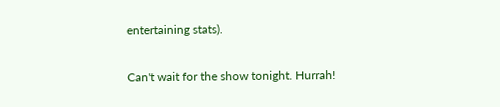entertaining stats).

Can't wait for the show tonight. Hurrah!